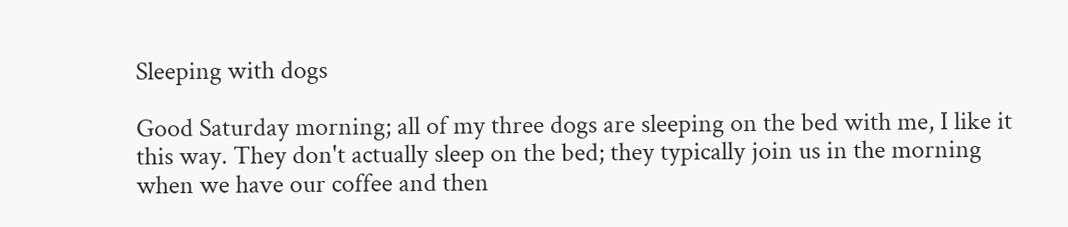Sleeping with dogs

Good Saturday morning; all of my three dogs are sleeping on the bed with me, I like it this way. They don't actually sleep on the bed; they typically join us in the morning when we have our coffee and then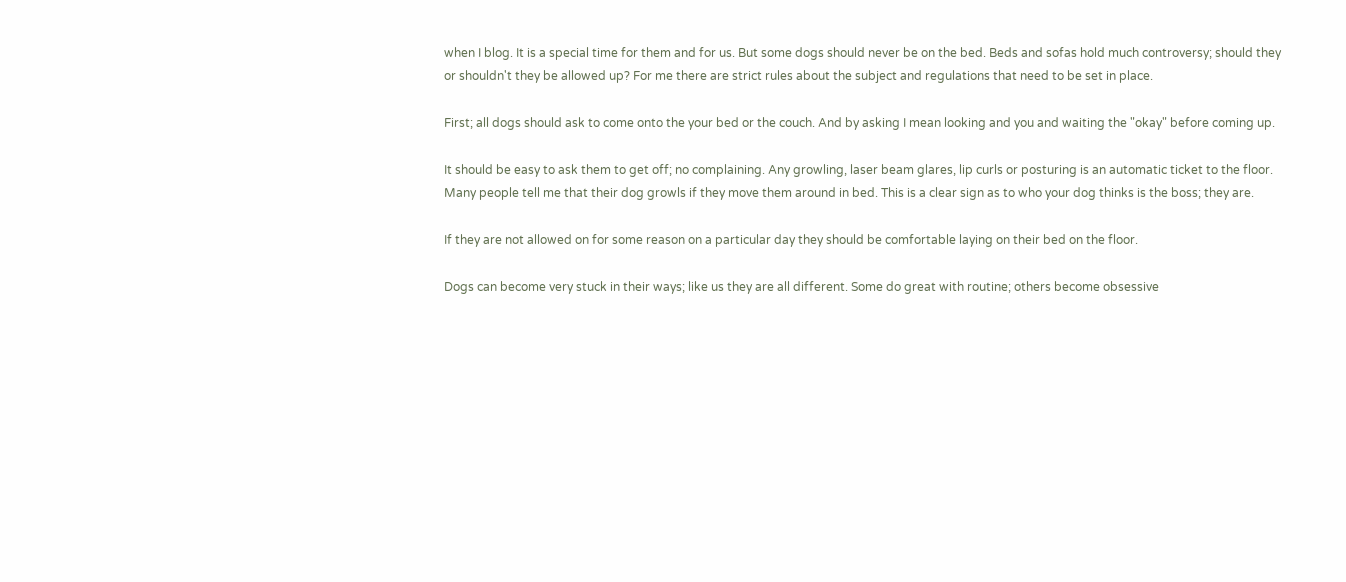when I blog. It is a special time for them and for us. But some dogs should never be on the bed. Beds and sofas hold much controversy; should they or shouldn't they be allowed up? For me there are strict rules about the subject and regulations that need to be set in place.

First; all dogs should ask to come onto the your bed or the couch. And by asking I mean looking and you and waiting the "okay" before coming up.

It should be easy to ask them to get off; no complaining. Any growling, laser beam glares, lip curls or posturing is an automatic ticket to the floor. Many people tell me that their dog growls if they move them around in bed. This is a clear sign as to who your dog thinks is the boss; they are.

If they are not allowed on for some reason on a particular day they should be comfortable laying on their bed on the floor.

Dogs can become very stuck in their ways; like us they are all different. Some do great with routine; others become obsessive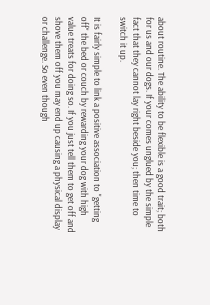about routine. The ability to be flexible is a good trait; both for us and our dogs. If your comes unglued by the simple fact that they cannot lay right beside you; then time to switch it up.

It is fairly simple to link a positive association to "getting off" the bed or couch by rewarding your dog with high value treats for doing so. If you just tell them to get off and shove them off you may end up causing a physical display or challenge. So even though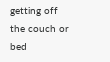getting off the couch or bed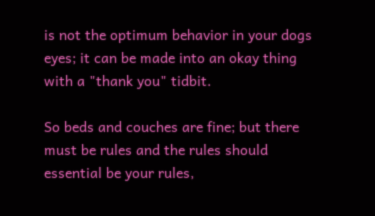is not the optimum behavior in your dogs eyes; it can be made into an okay thing with a "thank you" tidbit.

So beds and couches are fine; but there must be rules and the rules should essential be your rules,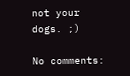not your dogs. ;)

No comments: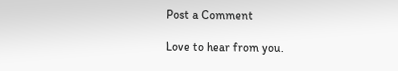Post a Comment

Love to hear from you.